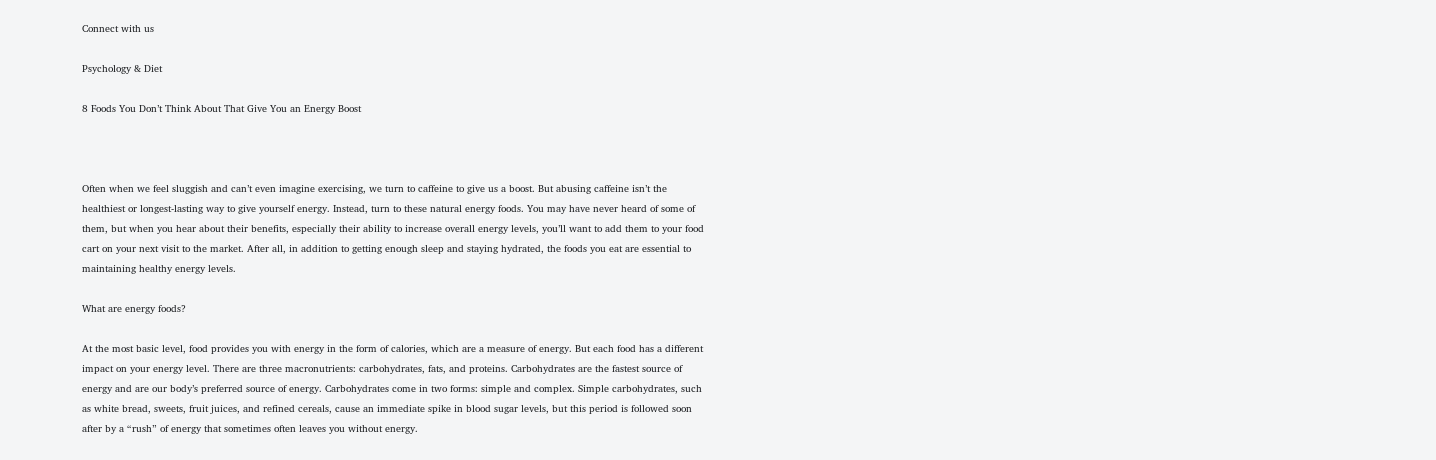Connect with us

Psychology & Diet

8 Foods You Don’t Think About That Give You an Energy Boost



Often when we feel sluggish and can’t even imagine exercising, we turn to caffeine to give us a boost. But abusing caffeine isn’t the healthiest or longest-lasting way to give yourself energy. Instead, turn to these natural energy foods. You may have never heard of some of them, but when you hear about their benefits, especially their ability to increase overall energy levels, you’ll want to add them to your food cart on your next visit to the market. After all, in addition to getting enough sleep and staying hydrated, the foods you eat are essential to maintaining healthy energy levels.

What are energy foods?

At the most basic level, food provides you with energy in the form of calories, which are a measure of energy. But each food has a different impact on your energy level. There are three macronutrients: carbohydrates, fats, and proteins. Carbohydrates are the fastest source of energy and are our body’s preferred source of energy. Carbohydrates come in two forms: simple and complex. Simple carbohydrates, such as white bread, sweets, fruit juices, and refined cereals, cause an immediate spike in blood sugar levels, but this period is followed soon after by a “rush” of energy that sometimes often leaves you without energy.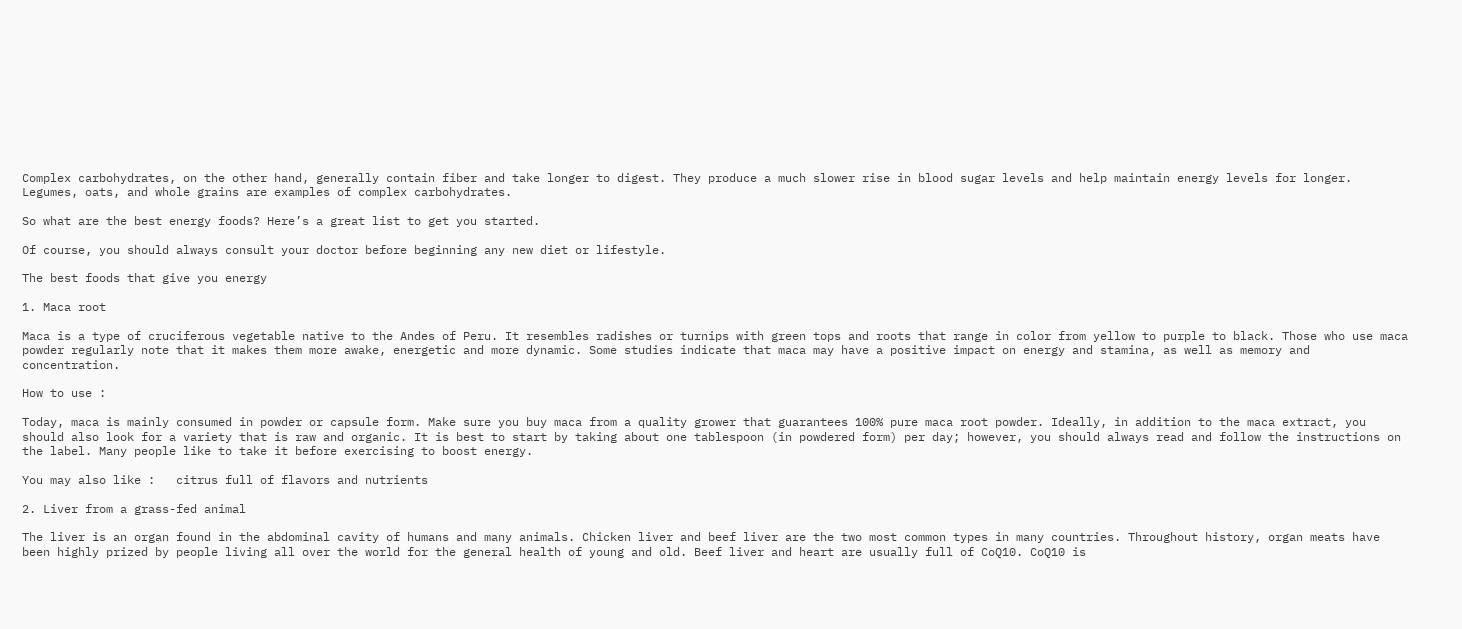Complex carbohydrates, on the other hand, generally contain fiber and take longer to digest. They produce a much slower rise in blood sugar levels and help maintain energy levels for longer. Legumes, oats, and whole grains are examples of complex carbohydrates.

So what are the best energy foods? Here’s a great list to get you started.

Of course, you should always consult your doctor before beginning any new diet or lifestyle.

The best foods that give you energy

1. Maca root

Maca is a type of cruciferous vegetable native to the Andes of Peru. It resembles radishes or turnips with green tops and roots that range in color from yellow to purple to black. Those who use maca powder regularly note that it makes them more awake, energetic and more dynamic. Some studies indicate that maca may have a positive impact on energy and stamina, as well as memory and concentration.

How to use :

Today, maca is mainly consumed in powder or capsule form. Make sure you buy maca from a quality grower that guarantees 100% pure maca root powder. Ideally, in addition to the maca extract, you should also look for a variety that is raw and organic. It is best to start by taking about one tablespoon (in powdered form) per day; however, you should always read and follow the instructions on the label. Many people like to take it before exercising to boost energy.

You may also like :   citrus full of flavors and nutrients

2. Liver from a grass-fed animal

The liver is an organ found in the abdominal cavity of humans and many animals. Chicken liver and beef liver are the two most common types in many countries. Throughout history, organ meats have been highly prized by people living all over the world for the general health of young and old. Beef liver and heart are usually full of CoQ10. CoQ10 is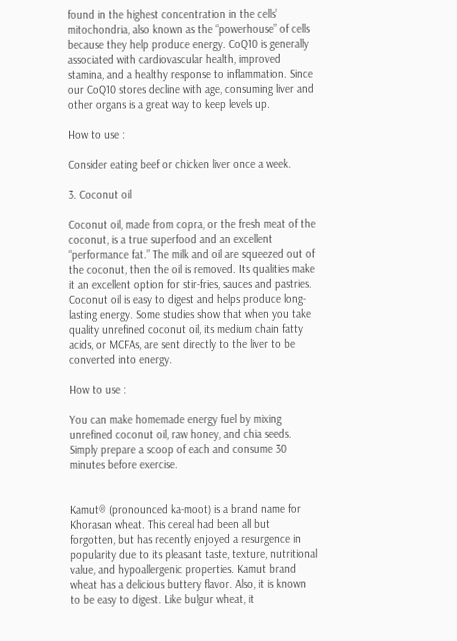found in the highest concentration in the cells’ mitochondria, also known as the “powerhouse” of cells because they help produce energy. CoQ10 is generally associated with cardiovascular health, improved stamina, and a healthy response to inflammation. Since our CoQ10 stores decline with age, consuming liver and other organs is a great way to keep levels up.

How to use :

Consider eating beef or chicken liver once a week.

3. Coconut oil

Coconut oil, made from copra, or the fresh meat of the coconut, is a true superfood and an excellent “performance fat.” The milk and oil are squeezed out of the coconut, then the oil is removed. Its qualities make it an excellent option for stir-fries, sauces and pastries. Coconut oil is easy to digest and helps produce long-lasting energy. Some studies show that when you take quality unrefined coconut oil, its medium chain fatty acids, or MCFAs, are sent directly to the liver to be converted into energy.

How to use :

You can make homemade energy fuel by mixing unrefined coconut oil, raw honey, and chia seeds. Simply prepare a scoop of each and consume 30 minutes before exercise.


Kamut® (pronounced ka-moot) is a brand name for Khorasan wheat. This cereal had been all but forgotten, but has recently enjoyed a resurgence in popularity due to its pleasant taste, texture, nutritional value, and hypoallergenic properties. Kamut brand wheat has a delicious buttery flavor. Also, it is known to be easy to digest. Like bulgur wheat, it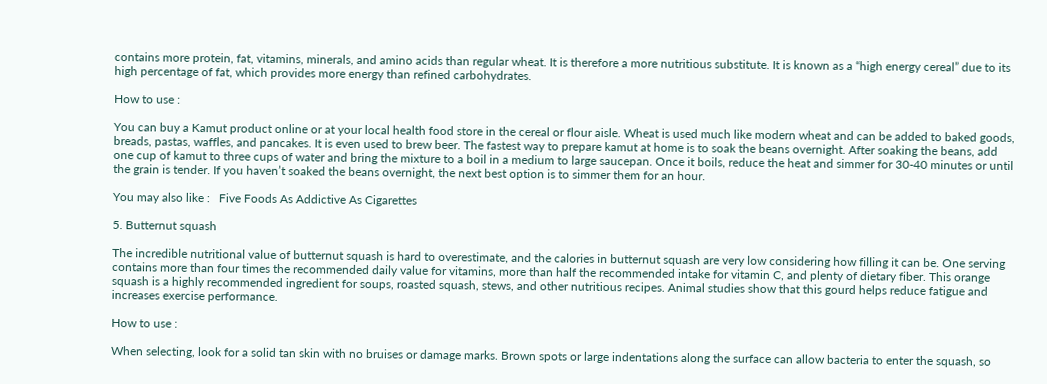contains more protein, fat, vitamins, minerals, and amino acids than regular wheat. It is therefore a more nutritious substitute. It is known as a “high energy cereal” due to its high percentage of fat, which provides more energy than refined carbohydrates.

How to use :

You can buy a Kamut product online or at your local health food store in the cereal or flour aisle. Wheat is used much like modern wheat and can be added to baked goods, breads, pastas, waffles, and pancakes. It is even used to brew beer. The fastest way to prepare kamut at home is to soak the beans overnight. After soaking the beans, add one cup of kamut to three cups of water and bring the mixture to a boil in a medium to large saucepan. Once it boils, reduce the heat and simmer for 30-40 minutes or until the grain is tender. If you haven’t soaked the beans overnight, the next best option is to simmer them for an hour.

You may also like :   Five Foods As Addictive As Cigarettes

5. Butternut squash

The incredible nutritional value of butternut squash is hard to overestimate, and the calories in butternut squash are very low considering how filling it can be. One serving contains more than four times the recommended daily value for vitamins, more than half the recommended intake for vitamin C, and plenty of dietary fiber. This orange squash is a highly recommended ingredient for soups, roasted squash, stews, and other nutritious recipes. Animal studies show that this gourd helps reduce fatigue and increases exercise performance.

How to use :

When selecting, look for a solid tan skin with no bruises or damage marks. Brown spots or large indentations along the surface can allow bacteria to enter the squash, so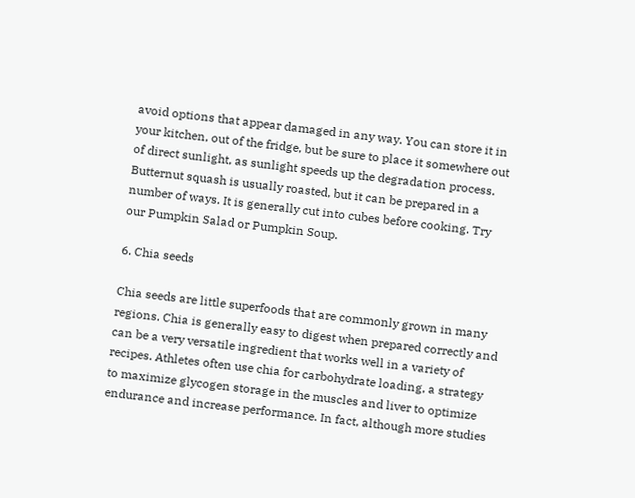avoid options that appear damaged in any way. You can store it in your kitchen, out of the fridge, but be sure to place it somewhere out of direct sunlight, as sunlight speeds up the degradation process. Butternut squash is usually roasted, but it can be prepared in a number of ways. It is generally cut into cubes before cooking. Try our Pumpkin Salad or Pumpkin Soup.

6. Chia seeds

Chia seeds are little superfoods that are commonly grown in many regions. Chia is generally easy to digest when prepared correctly and can be a very versatile ingredient that works well in a variety of recipes. Athletes often use chia for carbohydrate loading, a strategy to maximize glycogen storage in the muscles and liver to optimize endurance and increase performance. In fact, although more studies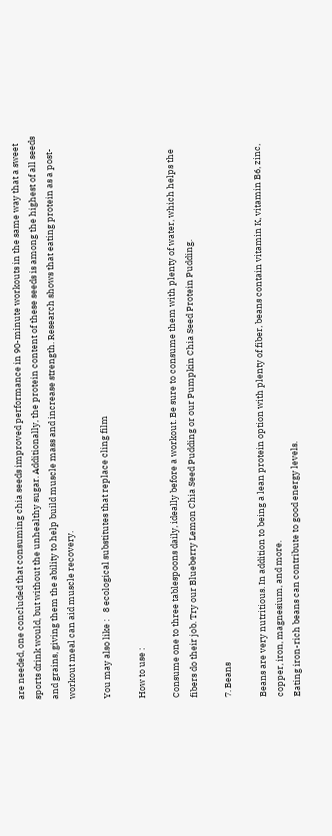are needed, one concluded that consuming chia seeds improved performance in 90-minute workouts in the same way that a sweet sports drink would, but without the unhealthy sugar. Additionally, the protein content of these seeds is among the highest of all seeds and grains, giving them the ability to help build muscle mass and increase strength. Research shows that eating protein as a post-workout meal can aid muscle recovery.

You may also like :   8 ecological substitutes that replace cling film

How to use :

Consume one to three tablespoons daily, ideally before a workout. Be sure to consume them with plenty of water, which helps the fibers do their job. Try our Blueberry Lemon Chia Seed Pudding or our Pumpkin Chia Seed Protein Pudding.

7. Beans

Beans are very nutritious. In addition to being a lean protein option with plenty of fiber, beans contain vitamin K, vitamin B6, zinc, copper, iron, magnesium, and more.
Eating iron-rich beans can contribute to good energy levels.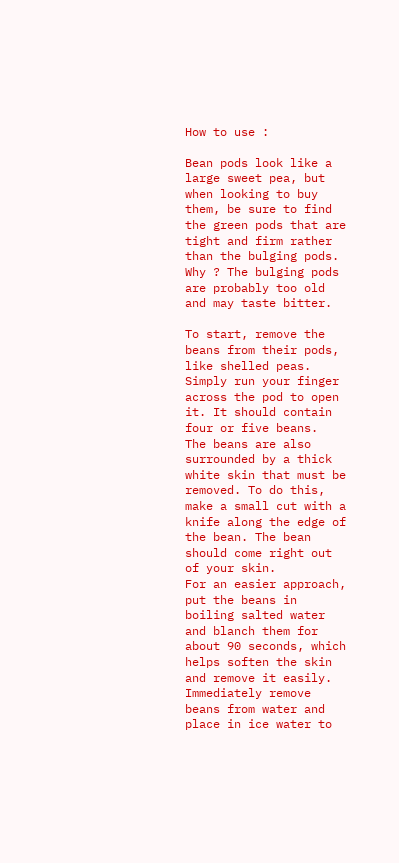How to use :

Bean pods look like a large sweet pea, but when looking to buy them, be sure to find the green pods that are tight and firm rather than the bulging pods. Why ? The bulging pods are probably too old and may taste bitter.

To start, remove the beans from their pods, like shelled peas. Simply run your finger across the pod to open it. It should contain four or five beans.
The beans are also surrounded by a thick white skin that must be removed. To do this, make a small cut with a knife along the edge of the bean. The bean should come right out of your skin.
For an easier approach, put the beans in boiling salted water and blanch them for about 90 seconds, which helps soften the skin and remove it easily. Immediately remove beans from water and place in ice water to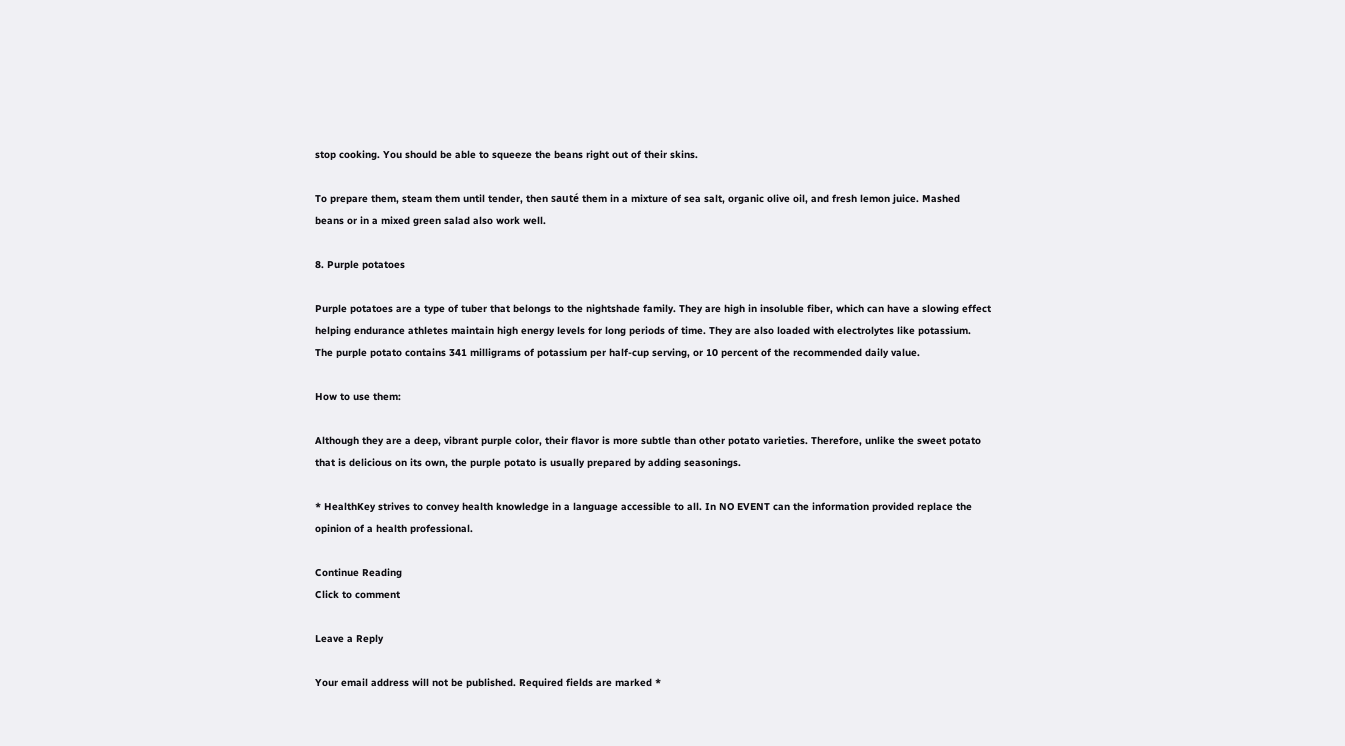stop cooking. You should be able to squeeze the beans right out of their skins.

To prepare them, steam them until tender, then sauté them in a mixture of sea salt, organic olive oil, and fresh lemon juice. Mashed beans or in a mixed green salad also work well.

8. Purple potatoes

Purple potatoes are a type of tuber that belongs to the nightshade family. They are high in insoluble fiber, which can have a slowing effect helping endurance athletes maintain high energy levels for long periods of time. They are also loaded with electrolytes like potassium. The purple potato contains 341 milligrams of potassium per half-cup serving, or 10 percent of the recommended daily value.

How to use them:

Although they are a deep, vibrant purple color, their flavor is more subtle than other potato varieties. Therefore, unlike the sweet potato that is delicious on its own, the purple potato is usually prepared by adding seasonings.

* HealthKey strives to convey health knowledge in a language accessible to all. In NO EVENT can the information provided replace the opinion of a health professional.

Continue Reading
Click to comment

Leave a Reply

Your email address will not be published. Required fields are marked *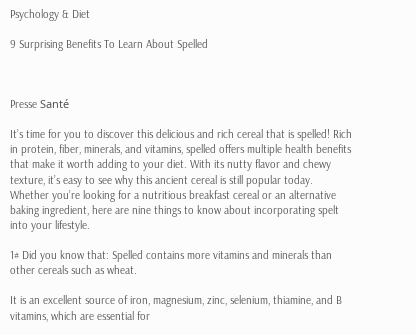Psychology & Diet

9 Surprising Benefits To Learn About Spelled



Presse Santé

It’s time for you to discover this delicious and rich cereal that is spelled! Rich in protein, fiber, minerals, and vitamins, spelled offers multiple health benefits that make it worth adding to your diet. With its nutty flavor and chewy texture, it’s easy to see why this ancient cereal is still popular today. Whether you’re looking for a nutritious breakfast cereal or an alternative baking ingredient, here are nine things to know about incorporating spelt into your lifestyle.

1# Did you know that: Spelled contains more vitamins and minerals than other cereals such as wheat.

It is an excellent source of iron, magnesium, zinc, selenium, thiamine, and B vitamins, which are essential for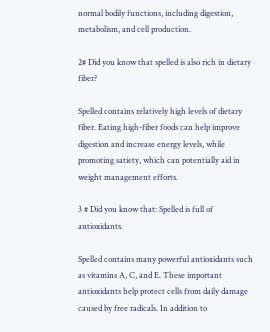normal bodily functions, including digestion, metabolism, and cell production.

2# Did you know that spelled is also rich in dietary fiber?

Spelled contains relatively high levels of dietary fiber. Eating high-fiber foods can help improve digestion and increase energy levels, while promoting satiety, which can potentially aid in weight management efforts.

3 # Did you know that: Spelled is full of antioxidants.

Spelled contains many powerful antioxidants such as vitamins A, C, and E. These important antioxidants help protect cells from daily damage caused by free radicals. In addition to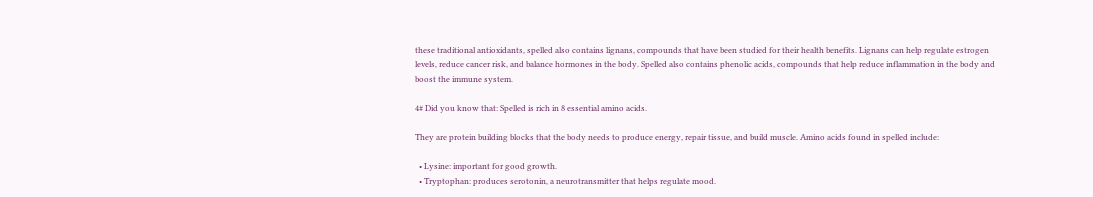these traditional antioxidants, spelled also contains lignans, compounds that have been studied for their health benefits. Lignans can help regulate estrogen levels, reduce cancer risk, and balance hormones in the body. Spelled also contains phenolic acids, compounds that help reduce inflammation in the body and boost the immune system.

4# Did you know that: Spelled is rich in 8 essential amino acids.

They are protein building blocks that the body needs to produce energy, repair tissue, and build muscle. Amino acids found in spelled include:

  • Lysine: important for good growth.
  • Tryptophan: produces serotonin, a neurotransmitter that helps regulate mood.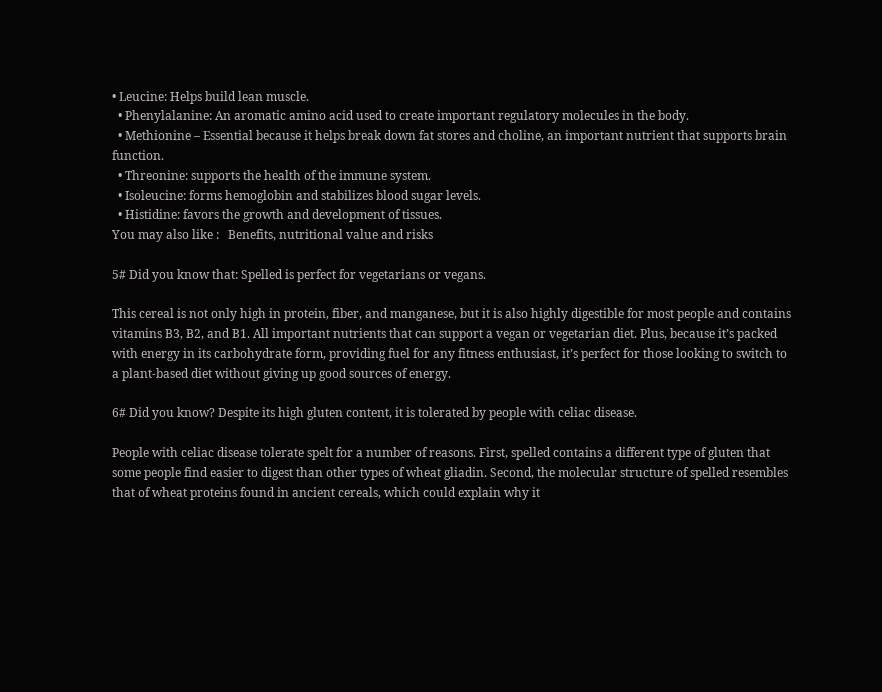• Leucine: Helps build lean muscle.
  • Phenylalanine: An aromatic amino acid used to create important regulatory molecules in the body.
  • Methionine – Essential because it helps break down fat stores and choline, an important nutrient that supports brain function.
  • Threonine: supports the health of the immune system.
  • Isoleucine: forms hemoglobin and stabilizes blood sugar levels.
  • Histidine: favors the growth and development of tissues.
You may also like :   Benefits, nutritional value and risks

5# Did you know that: Spelled is perfect for vegetarians or vegans.

This cereal is not only high in protein, fiber, and manganese, but it is also highly digestible for most people and contains vitamins B3, B2, and B1. All important nutrients that can support a vegan or vegetarian diet. Plus, because it’s packed with energy in its carbohydrate form, providing fuel for any fitness enthusiast, it’s perfect for those looking to switch to a plant-based diet without giving up good sources of energy.

6# Did you know? Despite its high gluten content, it is tolerated by people with celiac disease.

People with celiac disease tolerate spelt for a number of reasons. First, spelled contains a different type of gluten that some people find easier to digest than other types of wheat gliadin. Second, the molecular structure of spelled resembles that of wheat proteins found in ancient cereals, which could explain why it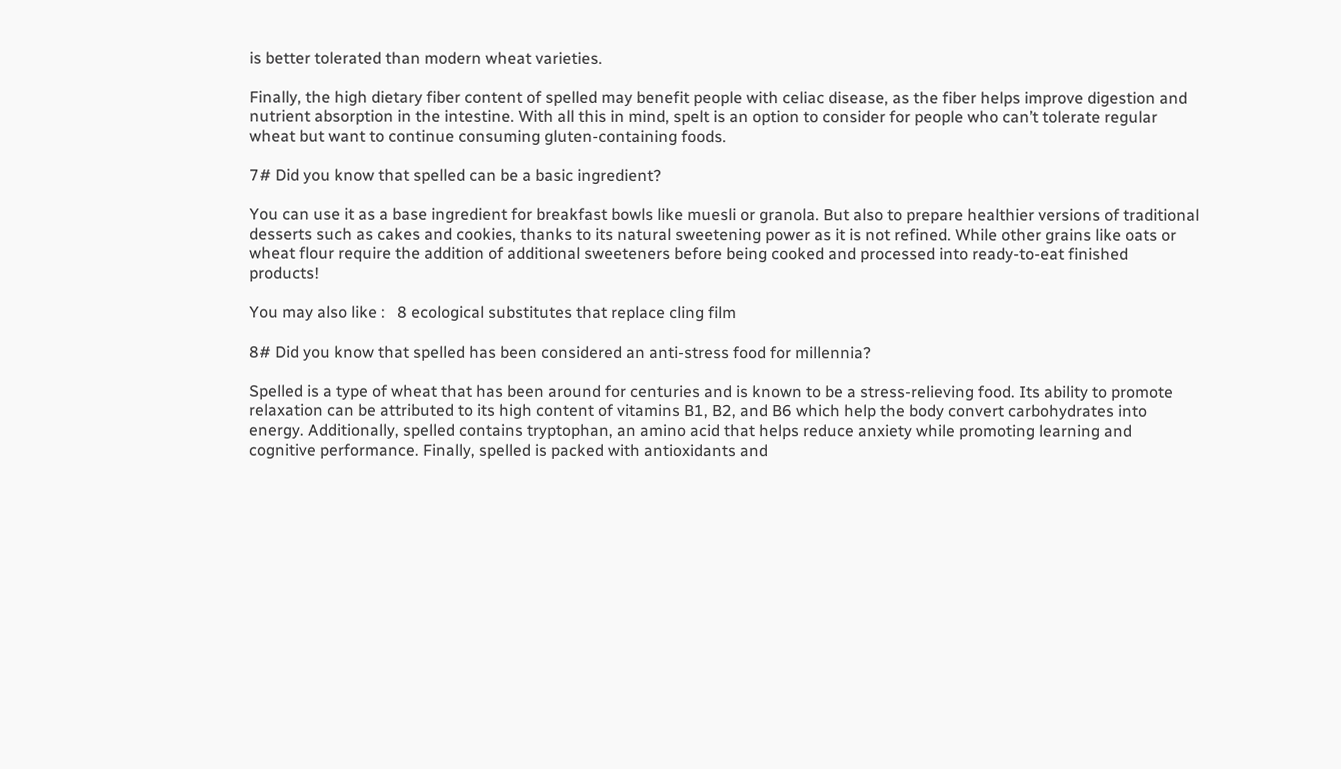is better tolerated than modern wheat varieties.

Finally, the high dietary fiber content of spelled may benefit people with celiac disease, as the fiber helps improve digestion and nutrient absorption in the intestine. With all this in mind, spelt is an option to consider for people who can’t tolerate regular wheat but want to continue consuming gluten-containing foods.

7# Did you know that spelled can be a basic ingredient?

You can use it as a base ingredient for breakfast bowls like muesli or granola. But also to prepare healthier versions of traditional desserts such as cakes and cookies, thanks to its natural sweetening power as it is not refined. While other grains like oats or wheat flour require the addition of additional sweeteners before being cooked and processed into ready-to-eat finished products!

You may also like :   8 ecological substitutes that replace cling film

8# Did you know that spelled has been considered an anti-stress food for millennia?

Spelled is a type of wheat that has been around for centuries and is known to be a stress-relieving food. Its ability to promote relaxation can be attributed to its high content of vitamins B1, B2, and B6 which help the body convert carbohydrates into energy. Additionally, spelled contains tryptophan, an amino acid that helps reduce anxiety while promoting learning and cognitive performance. Finally, spelled is packed with antioxidants and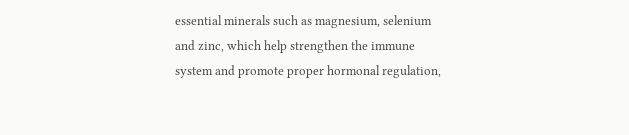essential minerals such as magnesium, selenium and zinc, which help strengthen the immune system and promote proper hormonal regulation,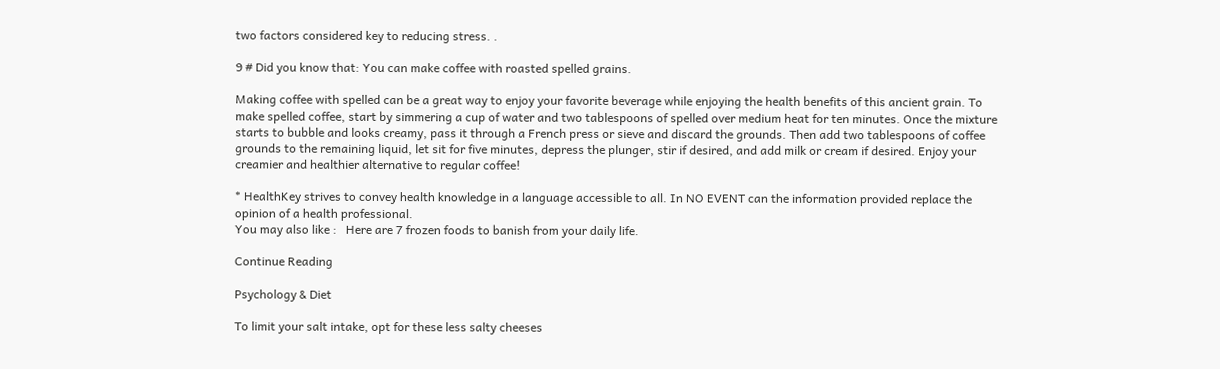two factors considered key to reducing stress. .

9 # Did you know that: You can make coffee with roasted spelled grains.

Making coffee with spelled can be a great way to enjoy your favorite beverage while enjoying the health benefits of this ancient grain. To make spelled coffee, start by simmering a cup of water and two tablespoons of spelled over medium heat for ten minutes. Once the mixture starts to bubble and looks creamy, pass it through a French press or sieve and discard the grounds. Then add two tablespoons of coffee grounds to the remaining liquid, let sit for five minutes, depress the plunger, stir if desired, and add milk or cream if desired. Enjoy your creamier and healthier alternative to regular coffee!

* HealthKey strives to convey health knowledge in a language accessible to all. In NO EVENT can the information provided replace the opinion of a health professional.
You may also like :   Here are 7 frozen foods to banish from your daily life.

Continue Reading

Psychology & Diet

To limit your salt intake, opt for these less salty cheeses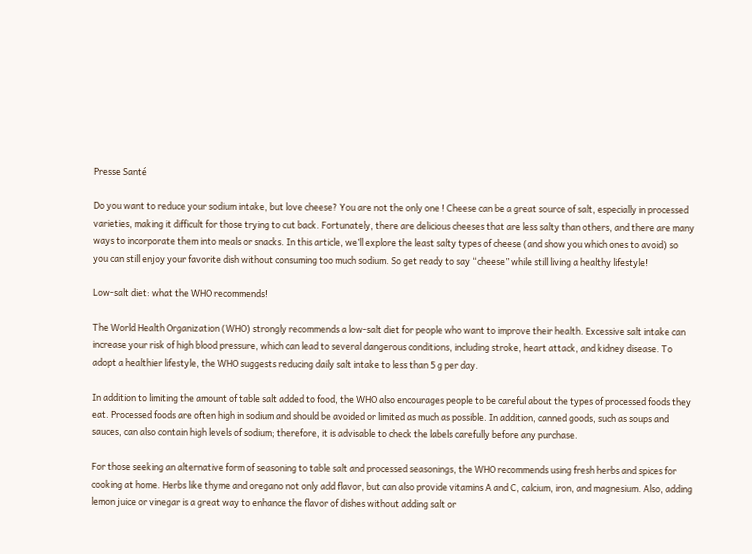Presse Santé

Do you want to reduce your sodium intake, but love cheese? You are not the only one ! Cheese can be a great source of salt, especially in processed varieties, making it difficult for those trying to cut back. Fortunately, there are delicious cheeses that are less salty than others, and there are many ways to incorporate them into meals or snacks. In this article, we’ll explore the least salty types of cheese (and show you which ones to avoid) so you can still enjoy your favorite dish without consuming too much sodium. So get ready to say “cheese” while still living a healthy lifestyle!

Low-salt diet: what the WHO recommends!

The World Health Organization (WHO) strongly recommends a low-salt diet for people who want to improve their health. Excessive salt intake can increase your risk of high blood pressure, which can lead to several dangerous conditions, including stroke, heart attack, and kidney disease. To adopt a healthier lifestyle, the WHO suggests reducing daily salt intake to less than 5 g per day.

In addition to limiting the amount of table salt added to food, the WHO also encourages people to be careful about the types of processed foods they eat. Processed foods are often high in sodium and should be avoided or limited as much as possible. In addition, canned goods, such as soups and sauces, can also contain high levels of sodium; therefore, it is advisable to check the labels carefully before any purchase.

For those seeking an alternative form of seasoning to table salt and processed seasonings, the WHO recommends using fresh herbs and spices for cooking at home. Herbs like thyme and oregano not only add flavor, but can also provide vitamins A and C, calcium, iron, and magnesium. Also, adding lemon juice or vinegar is a great way to enhance the flavor of dishes without adding salt or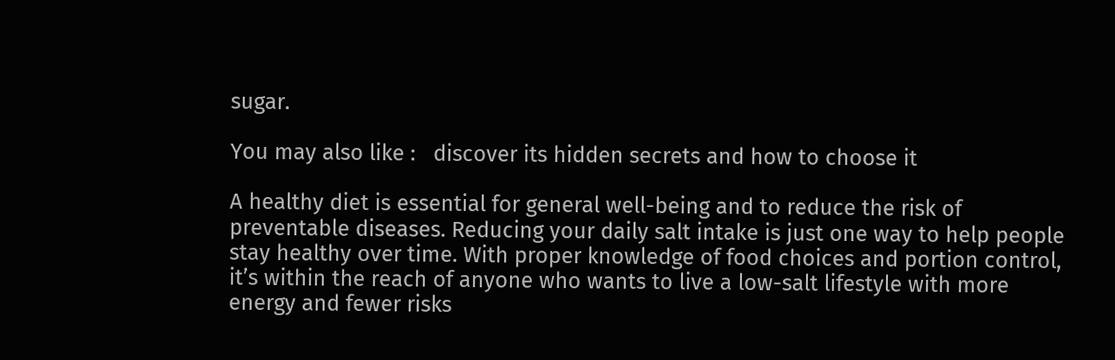sugar.

You may also like :   discover its hidden secrets and how to choose it

A healthy diet is essential for general well-being and to reduce the risk of preventable diseases. Reducing your daily salt intake is just one way to help people stay healthy over time. With proper knowledge of food choices and portion control, it’s within the reach of anyone who wants to live a low-salt lifestyle with more energy and fewer risks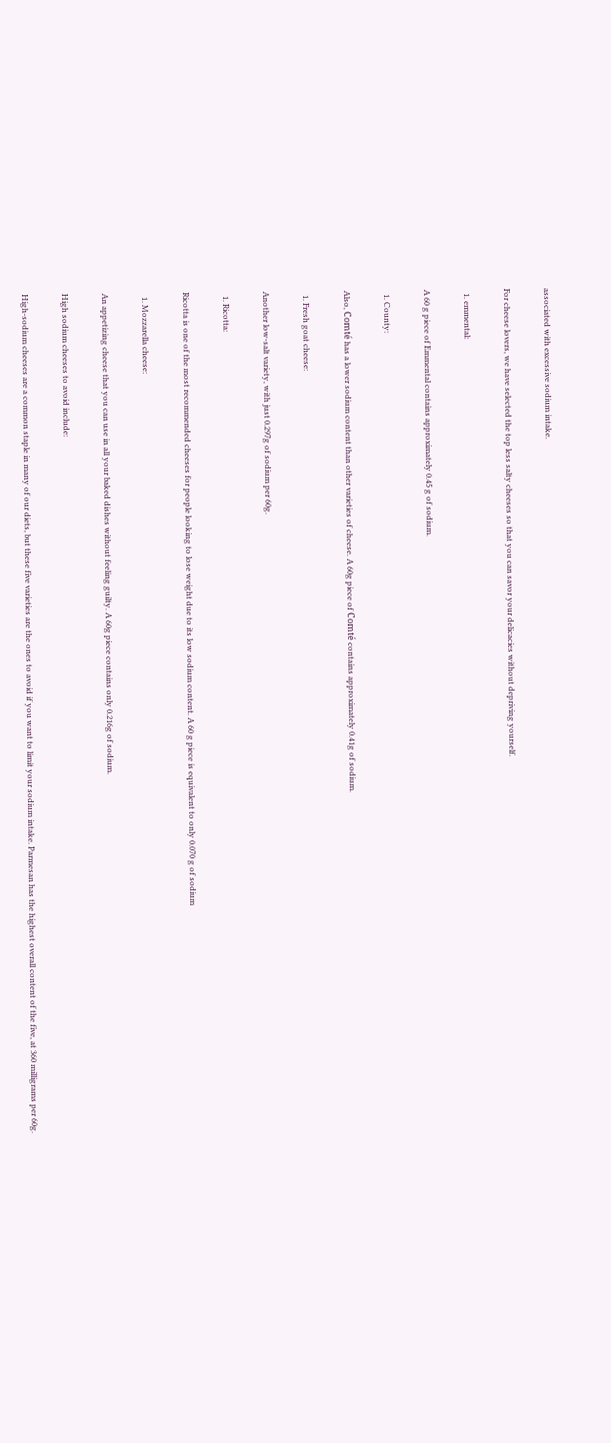associated with excessive sodium intake.

For cheese lovers, we have selected the top less salty cheeses so that you can savor your delicacies without depriving yourself.

  1. emmental:

A 60 g piece of Emmental contains approximately 0.45 g of sodium.

  1. County:

Also, Comté has a lower sodium content than other varieties of cheese. A 60g piece of Comté contains approximately 0.41g of sodium.

  1. Fresh goat cheese:

Another low-salt variety, with just 0.297g of sodium per 60g.

  1. Ricotta:

Ricotta is one of the most recommended cheeses for people looking to lose weight due to its low sodium content. A 60 g piece is equivalent to only 0.070 g of sodium

  1. Mozzarella cheese:

An appetizing cheese that you can use in all your baked dishes without feeling guilty. A 60g piece contains only 0.216g of sodium.

High sodium cheeses to avoid include:

High-sodium cheeses are a common staple in many of our diets, but these five varieties are the ones to avoid if you want to limit your sodium intake. Parmesan has the highest overall content of the five, at 360 milligrams per 60g.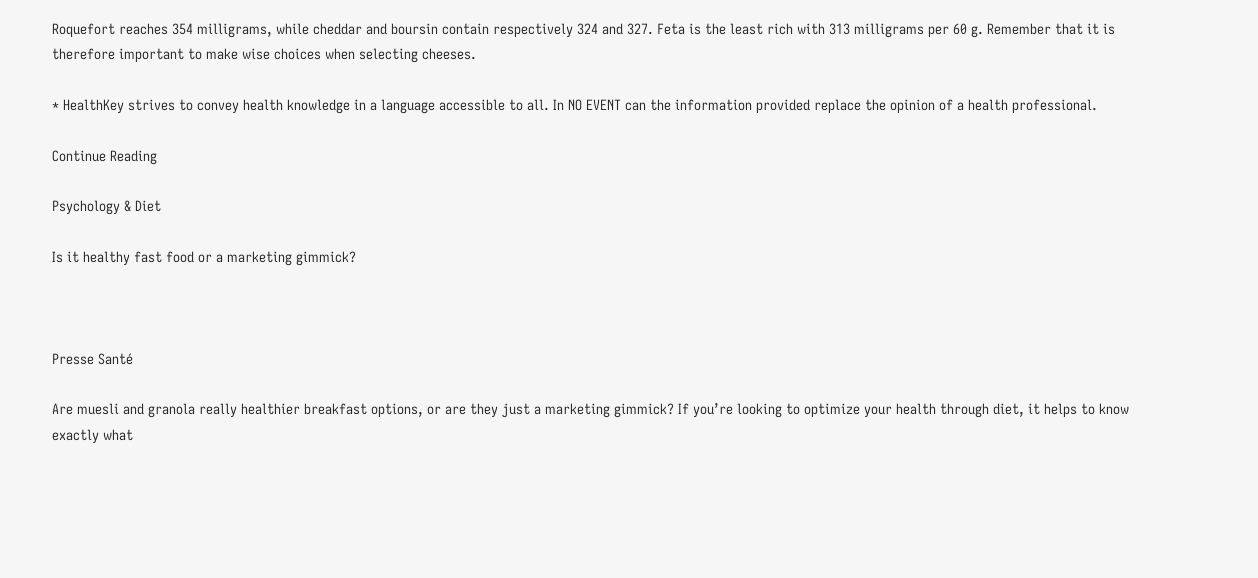Roquefort reaches 354 milligrams, while cheddar and boursin contain respectively 324 and 327. Feta is the least rich with 313 milligrams per 60 g. Remember that it is therefore important to make wise choices when selecting cheeses.

* HealthKey strives to convey health knowledge in a language accessible to all. In NO EVENT can the information provided replace the opinion of a health professional.

Continue Reading

Psychology & Diet

Is it healthy fast food or a marketing gimmick?



Presse Santé

Are muesli and granola really healthier breakfast options, or are they just a marketing gimmick? If you’re looking to optimize your health through diet, it helps to know exactly what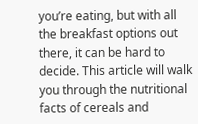you’re eating, but with all the breakfast options out there, it can be hard to decide. This article will walk you through the nutritional facts of cereals and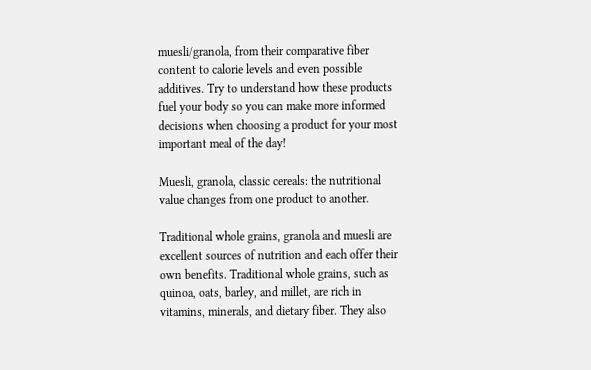muesli/granola, from their comparative fiber content to calorie levels and even possible additives. Try to understand how these products fuel your body so you can make more informed decisions when choosing a product for your most important meal of the day!

Muesli, granola, classic cereals: the nutritional value changes from one product to another.

Traditional whole grains, granola and muesli are excellent sources of nutrition and each offer their own benefits. Traditional whole grains, such as quinoa, oats, barley, and millet, are rich in vitamins, minerals, and dietary fiber. They also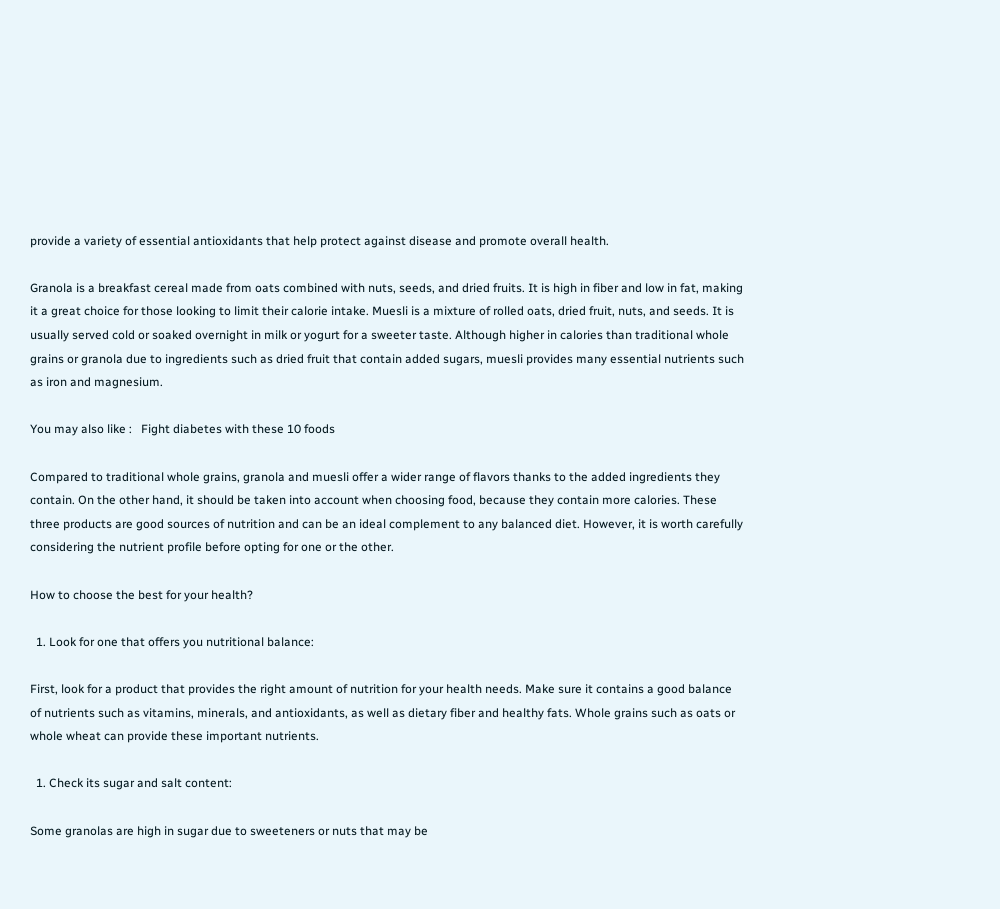provide a variety of essential antioxidants that help protect against disease and promote overall health.

Granola is a breakfast cereal made from oats combined with nuts, seeds, and dried fruits. It is high in fiber and low in fat, making it a great choice for those looking to limit their calorie intake. Muesli is a mixture of rolled oats, dried fruit, nuts, and seeds. It is usually served cold or soaked overnight in milk or yogurt for a sweeter taste. Although higher in calories than traditional whole grains or granola due to ingredients such as dried fruit that contain added sugars, muesli provides many essential nutrients such as iron and magnesium.

You may also like :   Fight diabetes with these 10 foods

Compared to traditional whole grains, granola and muesli offer a wider range of flavors thanks to the added ingredients they contain. On the other hand, it should be taken into account when choosing food, because they contain more calories. These three products are good sources of nutrition and can be an ideal complement to any balanced diet. However, it is worth carefully considering the nutrient profile before opting for one or the other.

How to choose the best for your health?

  1. Look for one that offers you nutritional balance:

First, look for a product that provides the right amount of nutrition for your health needs. Make sure it contains a good balance of nutrients such as vitamins, minerals, and antioxidants, as well as dietary fiber and healthy fats. Whole grains such as oats or whole wheat can provide these important nutrients.

  1. Check its sugar and salt content:

Some granolas are high in sugar due to sweeteners or nuts that may be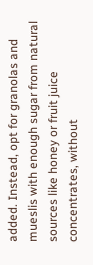added. Instead, opt for granolas and mueslis with enough sugar from natural sources like honey or fruit juice concentrates, without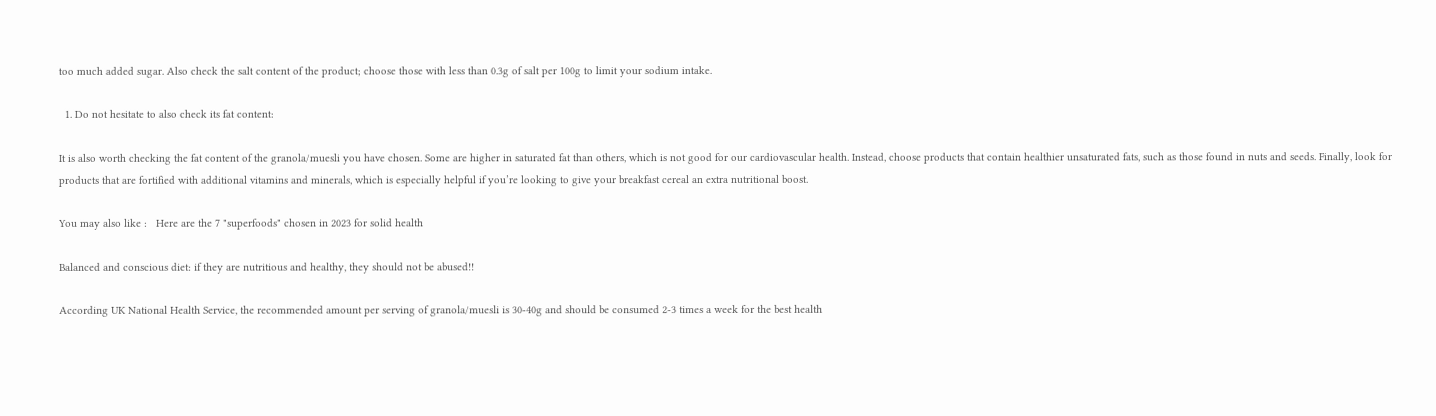too much added sugar. Also check the salt content of the product; choose those with less than 0.3g of salt per 100g to limit your sodium intake.

  1. Do not hesitate to also check its fat content:

It is also worth checking the fat content of the granola/muesli you have chosen. Some are higher in saturated fat than others, which is not good for our cardiovascular health. Instead, choose products that contain healthier unsaturated fats, such as those found in nuts and seeds. Finally, look for products that are fortified with additional vitamins and minerals, which is especially helpful if you’re looking to give your breakfast cereal an extra nutritional boost.

You may also like :   Here are the 7 "superfoods" chosen in 2023 for solid health

Balanced and conscious diet: if they are nutritious and healthy, they should not be abused!!

According UK National Health Service, the recommended amount per serving of granola/muesli is 30-40g and should be consumed 2-3 times a week for the best health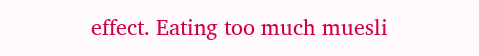effect. Eating too much muesli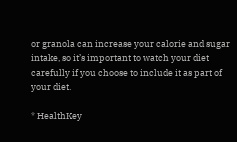or granola can increase your calorie and sugar intake, so it’s important to watch your diet carefully if you choose to include it as part of your diet.

* HealthKey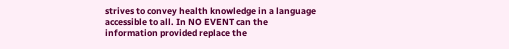strives to convey health knowledge in a language accessible to all. In NO EVENT can the information provided replace the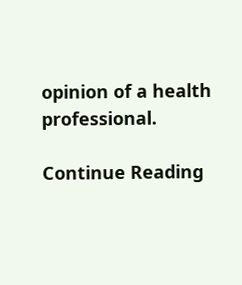opinion of a health professional.

Continue Reading